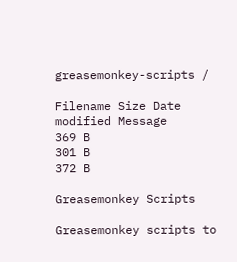greasemonkey-scripts /

Filename Size Date modified Message
369 B
301 B
372 B

Greasemonkey Scripts

Greasemonkey scripts to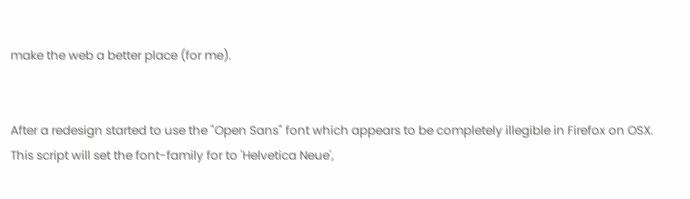make the web a better place (for me).


After a redesign started to use the "Open Sans" font which appears to be completely illegible in Firefox on OSX. This script will set the font-family for to 'Helvetica Neue',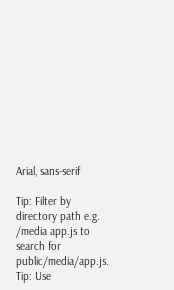Arial, sans-serif

Tip: Filter by directory path e.g. /media app.js to search for public/media/app.js.
Tip: Use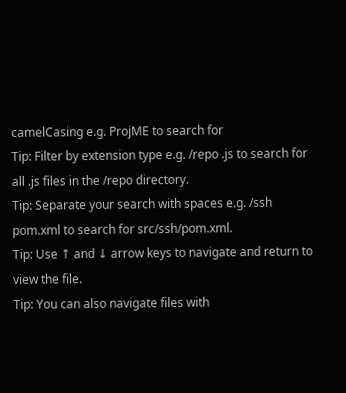camelCasing e.g. ProjME to search for
Tip: Filter by extension type e.g. /repo .js to search for all .js files in the /repo directory.
Tip: Separate your search with spaces e.g. /ssh pom.xml to search for src/ssh/pom.xml.
Tip: Use ↑ and ↓ arrow keys to navigate and return to view the file.
Tip: You can also navigate files with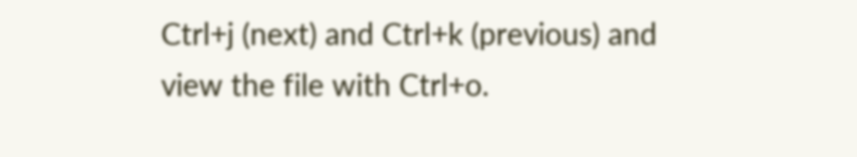Ctrl+j (next) and Ctrl+k (previous) and view the file with Ctrl+o.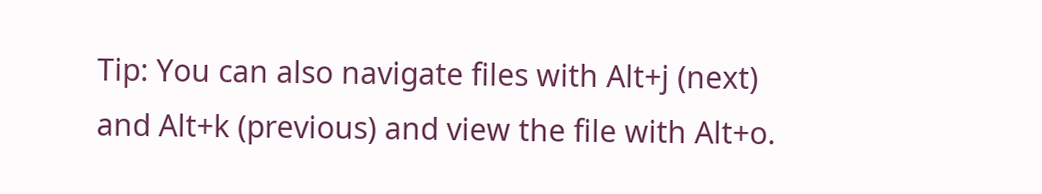Tip: You can also navigate files with Alt+j (next) and Alt+k (previous) and view the file with Alt+o.